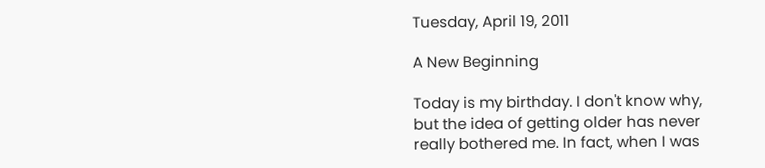Tuesday, April 19, 2011

A New Beginning

Today is my birthday. I don't know why, but the idea of getting older has never really bothered me. In fact, when I was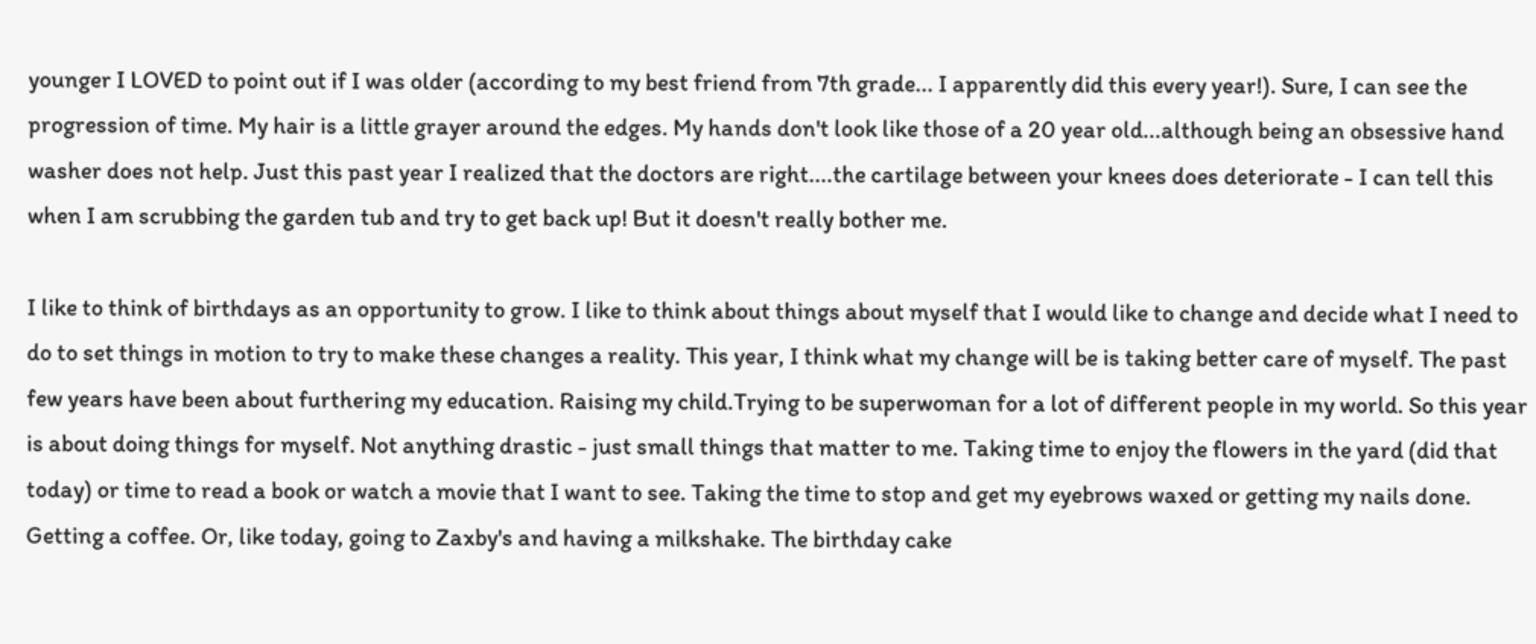younger I LOVED to point out if I was older (according to my best friend from 7th grade... I apparently did this every year!). Sure, I can see the progression of time. My hair is a little grayer around the edges. My hands don't look like those of a 20 year old...although being an obsessive hand washer does not help. Just this past year I realized that the doctors are right....the cartilage between your knees does deteriorate - I can tell this when I am scrubbing the garden tub and try to get back up! But it doesn't really bother me.

I like to think of birthdays as an opportunity to grow. I like to think about things about myself that I would like to change and decide what I need to do to set things in motion to try to make these changes a reality. This year, I think what my change will be is taking better care of myself. The past few years have been about furthering my education. Raising my child.Trying to be superwoman for a lot of different people in my world. So this year is about doing things for myself. Not anything drastic - just small things that matter to me. Taking time to enjoy the flowers in the yard (did that today) or time to read a book or watch a movie that I want to see. Taking the time to stop and get my eyebrows waxed or getting my nails done. Getting a coffee. Or, like today, going to Zaxby's and having a milkshake. The birthday cake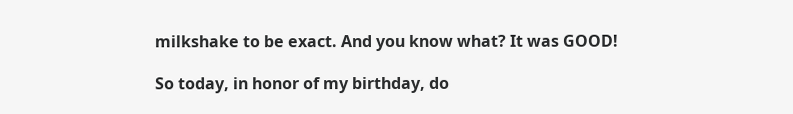milkshake to be exact. And you know what? It was GOOD!

So today, in honor of my birthday, do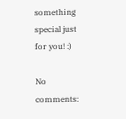something special just for you! :)

No comments: